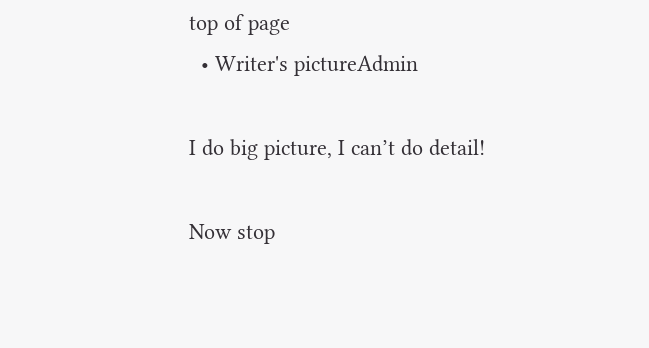top of page
  • Writer's pictureAdmin

I do big picture, I can’t do detail!

Now stop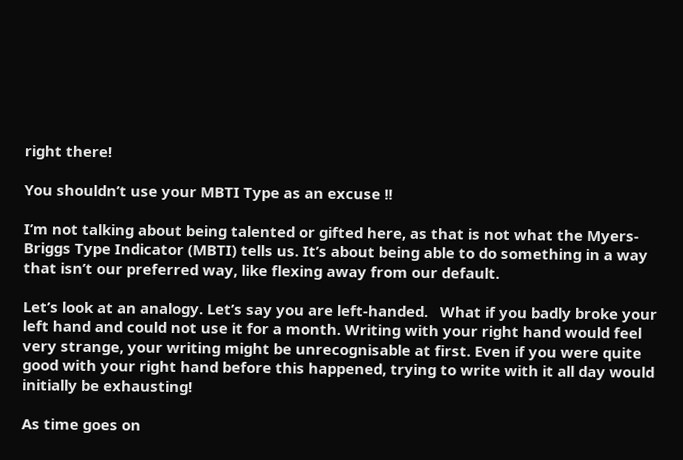right there!

You shouldn’t use your MBTI Type as an excuse !!

I’m not talking about being talented or gifted here, as that is not what the Myers-Briggs Type Indicator (MBTI) tells us. It’s about being able to do something in a way that isn’t our preferred way, like flexing away from our default.

Let’s look at an analogy. Let’s say you are left-handed.   What if you badly broke your left hand and could not use it for a month. Writing with your right hand would feel very strange, your writing might be unrecognisable at first. Even if you were quite good with your right hand before this happened, trying to write with it all day would initially be exhausting!

As time goes on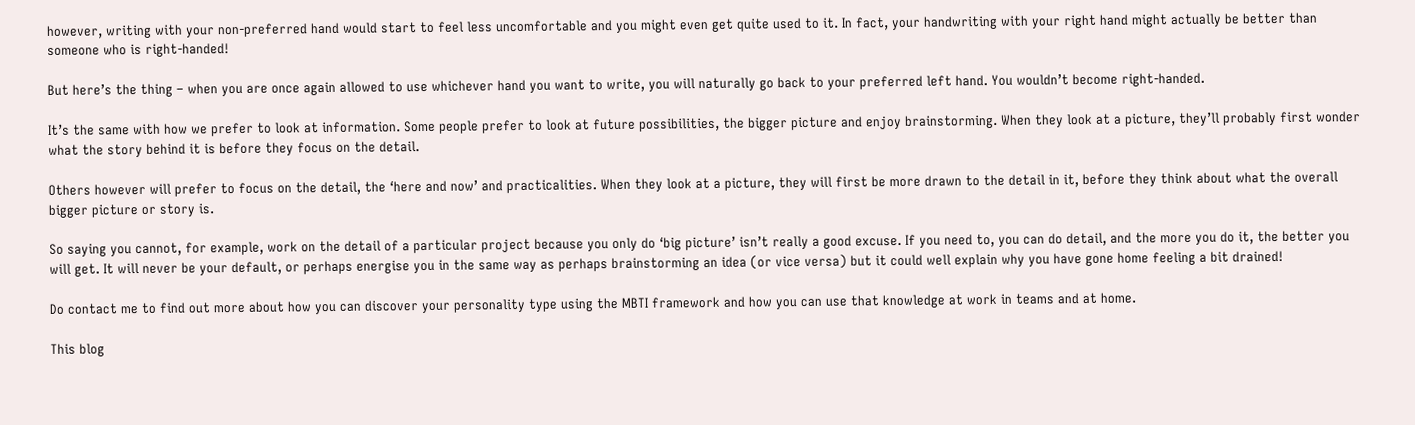however, writing with your non-preferred hand would start to feel less uncomfortable and you might even get quite used to it. In fact, your handwriting with your right hand might actually be better than someone who is right-handed!

But here’s the thing – when you are once again allowed to use whichever hand you want to write, you will naturally go back to your preferred left hand. You wouldn’t become right-handed.

It’s the same with how we prefer to look at information. Some people prefer to look at future possibilities, the bigger picture and enjoy brainstorming. When they look at a picture, they’ll probably first wonder what the story behind it is before they focus on the detail.

Others however will prefer to focus on the detail, the ‘here and now’ and practicalities. When they look at a picture, they will first be more drawn to the detail in it, before they think about what the overall bigger picture or story is.

So saying you cannot, for example, work on the detail of a particular project because you only do ‘big picture’ isn’t really a good excuse. If you need to, you can do detail, and the more you do it, the better you will get. It will never be your default, or perhaps energise you in the same way as perhaps brainstorming an idea (or vice versa) but it could well explain why you have gone home feeling a bit drained!

Do contact me to find out more about how you can discover your personality type using the MBTI framework and how you can use that knowledge at work in teams and at home.

This blog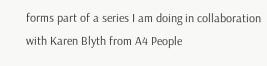forms part of a series I am doing in collaboration with Karen Blyth from A4 People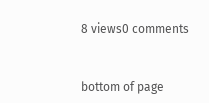8 views0 comments


bottom of page